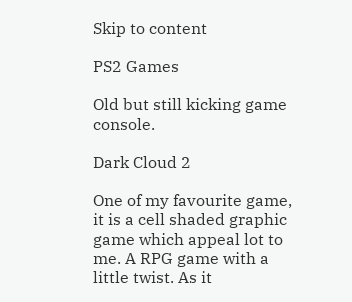Skip to content

PS2 Games

Old but still kicking game console.

Dark Cloud 2

One of my favourite game, it is a cell shaded graphic game which appeal lot to me. A RPG game with a little twist. As it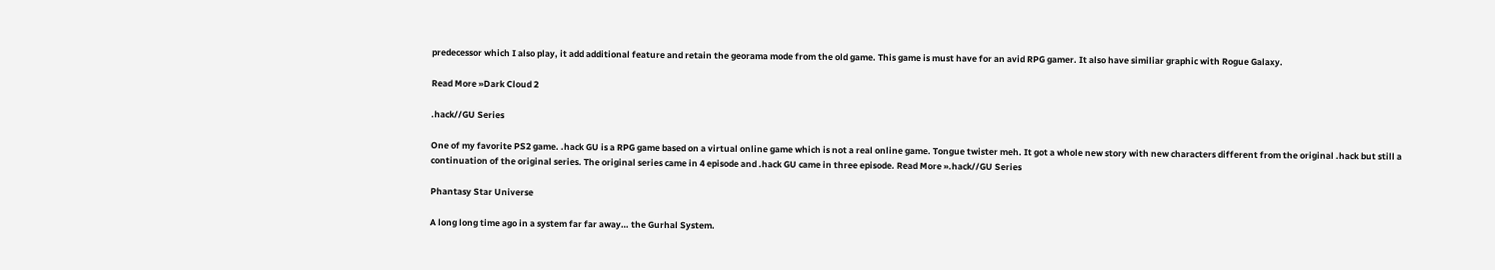predecessor which I also play, it add additional feature and retain the georama mode from the old game. This game is must have for an avid RPG gamer. It also have similiar graphic with Rogue Galaxy.

Read More »Dark Cloud 2

.hack//GU Series

One of my favorite PS2 game. .hack GU is a RPG game based on a virtual online game which is not a real online game. Tongue twister meh. It got a whole new story with new characters different from the original .hack but still a continuation of the original series. The original series came in 4 episode and .hack GU came in three episode. Read More ».hack//GU Series

Phantasy Star Universe

A long long time ago in a system far far away… the Gurhal System.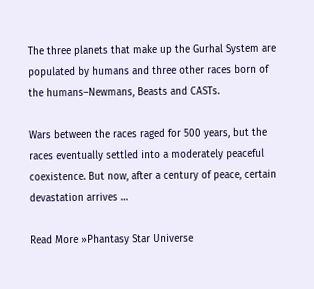The three planets that make up the Gurhal System are populated by humans and three other races born of the humans–Newmans, Beasts and CASTs.

Wars between the races raged for 500 years, but the races eventually settled into a moderately peaceful coexistence. But now, after a century of peace, certain devastation arrives …

Read More »Phantasy Star Universe